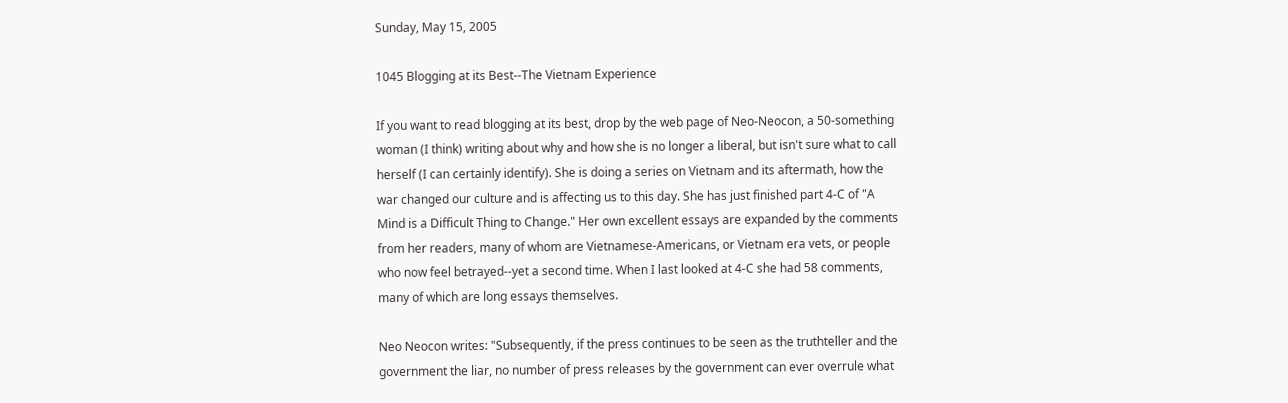Sunday, May 15, 2005

1045 Blogging at its Best--The Vietnam Experience

If you want to read blogging at its best, drop by the web page of Neo-Neocon, a 50-something woman (I think) writing about why and how she is no longer a liberal, but isn't sure what to call herself (I can certainly identify). She is doing a series on Vietnam and its aftermath, how the war changed our culture and is affecting us to this day. She has just finished part 4-C of "A Mind is a Difficult Thing to Change." Her own excellent essays are expanded by the comments from her readers, many of whom are Vietnamese-Americans, or Vietnam era vets, or people who now feel betrayed--yet a second time. When I last looked at 4-C she had 58 comments, many of which are long essays themselves.

Neo Neocon writes: "Subsequently, if the press continues to be seen as the truthteller and the government the liar, no number of press releases by the government can ever overrule what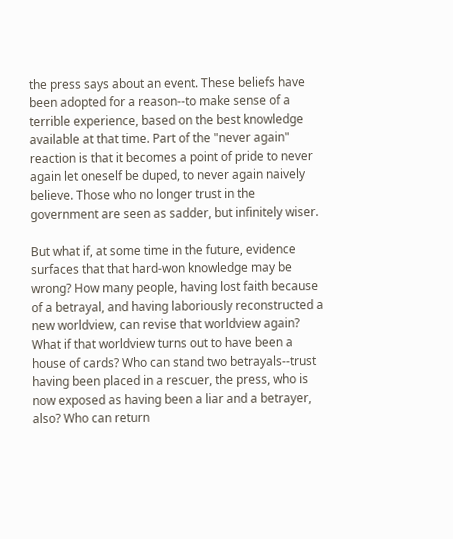the press says about an event. These beliefs have been adopted for a reason--to make sense of a terrible experience, based on the best knowledge available at that time. Part of the "never again" reaction is that it becomes a point of pride to never again let oneself be duped, to never again naively believe. Those who no longer trust in the government are seen as sadder, but infinitely wiser.

But what if, at some time in the future, evidence surfaces that that hard-won knowledge may be wrong? How many people, having lost faith because of a betrayal, and having laboriously reconstructed a new worldview, can revise that worldview again? What if that worldview turns out to have been a house of cards? Who can stand two betrayals--trust having been placed in a rescuer, the press, who is now exposed as having been a liar and a betrayer, also? Who can return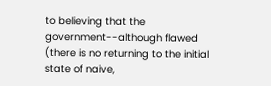to believing that the government--although flawed (there is no returning to the initial state of naive,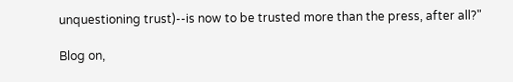unquestioning trust)--is now to be trusted more than the press, after all?"

Blog on,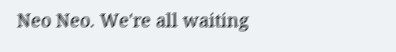Neo Neo. We're all waiting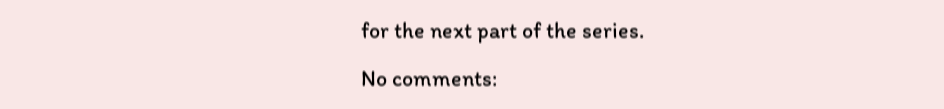for the next part of the series.

No comments: